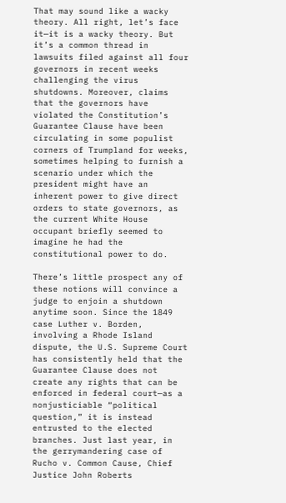That may sound like a wacky theory. All right, let’s face it—it is a wacky theory. But it’s a common thread in lawsuits filed against all four governors in recent weeks challenging the virus shutdowns. Moreover, claims that the governors have violated the Constitution’s Guarantee Clause have been circulating in some populist corners of Trumpland for weeks, sometimes helping to furnish a scenario under which the president might have an inherent power to give direct orders to state governors, as the current White House occupant briefly seemed to imagine he had the constitutional power to do.

There’s little prospect any of these notions will convince a judge to enjoin a shutdown anytime soon. Since the 1849 case Luther v. Borden, involving a Rhode Island dispute, the U.S. Supreme Court has consistently held that the Guarantee Clause does not create any rights that can be enforced in federal court—as a nonjusticiable “political question,” it is instead entrusted to the elected branches. Just last year, in the gerrymandering case of Rucho v. Common Cause, Chief Justice John Roberts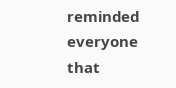reminded everyone that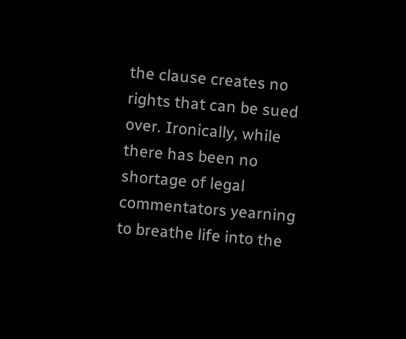the clause creates no rights that can be sued over. Ironically, while there has been no shortage of legal commentators yearning to breathe life into the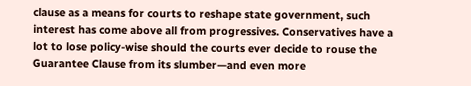clause as a means for courts to reshape state government, such interest has come above all from progressives. Conservatives have a lot to lose policy-wise should the courts ever decide to rouse the Guarantee Clause from its slumber—and even more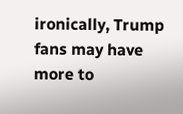ironically, Trump fans may have more to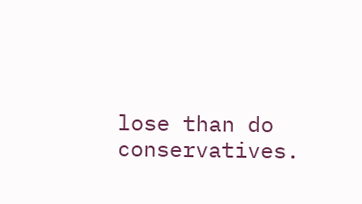lose than do conservatives.